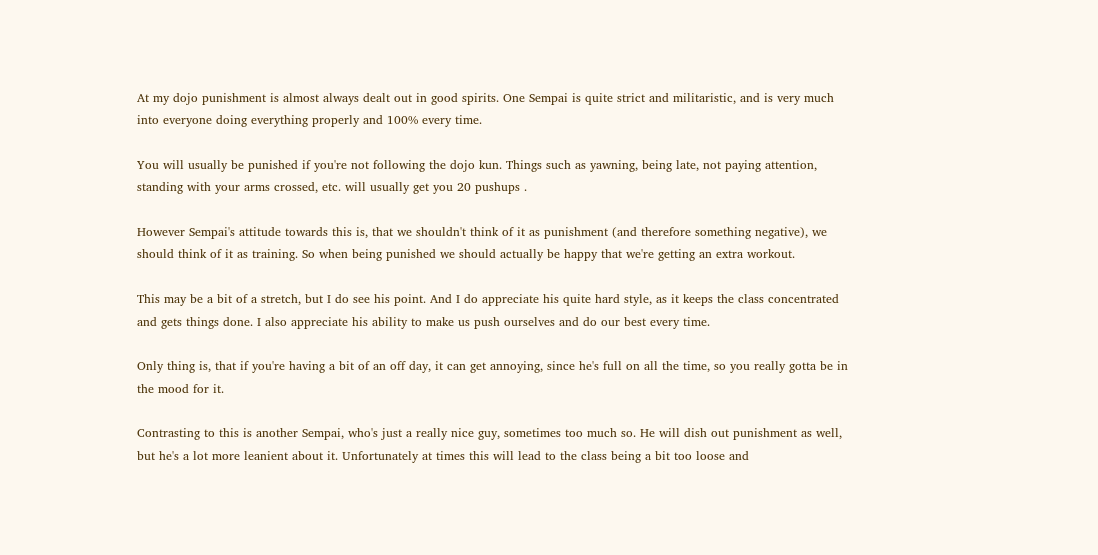At my dojo punishment is almost always dealt out in good spirits. One Sempai is quite strict and militaristic, and is very much into everyone doing everything properly and 100% every time.

You will usually be punished if you're not following the dojo kun. Things such as yawning, being late, not paying attention, standing with your arms crossed, etc. will usually get you 20 pushups .

However Sempai's attitude towards this is, that we shouldn't think of it as punishment (and therefore something negative), we should think of it as training. So when being punished we should actually be happy that we're getting an extra workout.

This may be a bit of a stretch, but I do see his point. And I do appreciate his quite hard style, as it keeps the class concentrated and gets things done. I also appreciate his ability to make us push ourselves and do our best every time.

Only thing is, that if you're having a bit of an off day, it can get annoying, since he's full on all the time, so you really gotta be in the mood for it.

Contrasting to this is another Sempai, who's just a really nice guy, sometimes too much so. He will dish out punishment as well, but he's a lot more leanient about it. Unfortunately at times this will lead to the class being a bit too loose and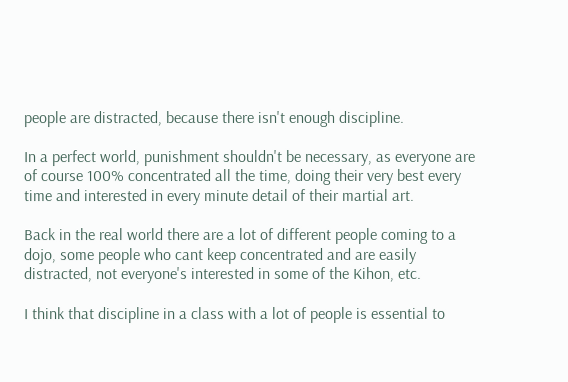people are distracted, because there isn't enough discipline.

In a perfect world, punishment shouldn't be necessary, as everyone are of course 100% concentrated all the time, doing their very best every time and interested in every minute detail of their martial art.

Back in the real world there are a lot of different people coming to a dojo, some people who cant keep concentrated and are easily distracted, not everyone's interested in some of the Kihon, etc.

I think that discipline in a class with a lot of people is essential to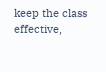keep the class effective,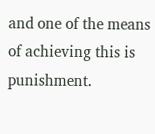and one of the means of achieving this is punishment.